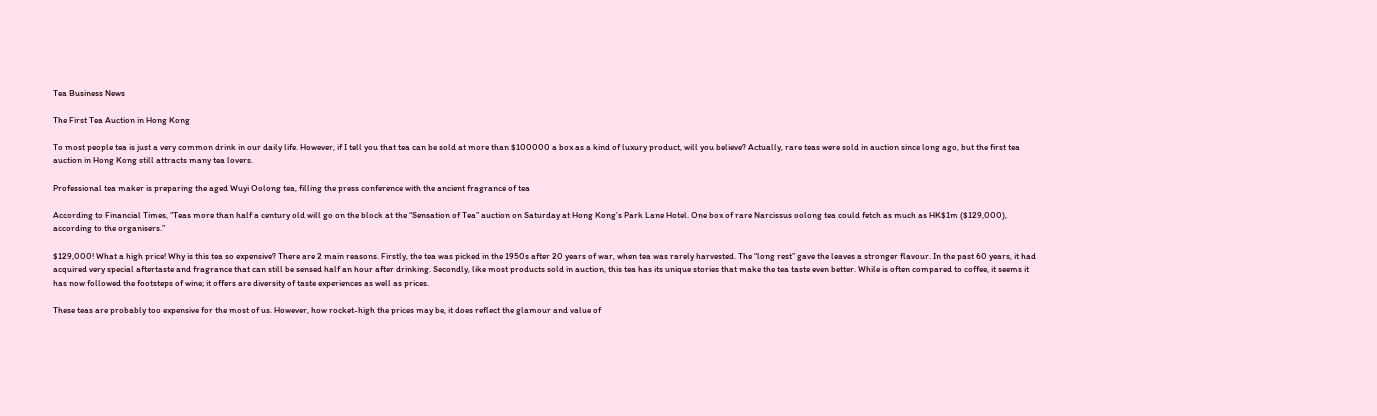Tea Business News

The First Tea Auction in Hong Kong

To most people tea is just a very common drink in our daily life. However, if I tell you that tea can be sold at more than $100000 a box as a kind of luxury product, will you believe? Actually, rare teas were sold in auction since long ago, but the first tea auction in Hong Kong still attracts many tea lovers.

Professional tea maker is preparing the aged Wuyi Oolong tea, filling the press conference with the ancient fragrance of tea

According to Financial Times, “Teas more than half a century old will go on the block at the “Sensation of Tea” auction on Saturday at Hong Kong’s Park Lane Hotel. One box of rare Narcissus oolong tea could fetch as much as HK$1m ($129,000), according to the organisers.”

$129,000! What a high price! Why is this tea so expensive? There are 2 main reasons. Firstly, the tea was picked in the 1950s after 20 years of war, when tea was rarely harvested. The “long rest” gave the leaves a stronger flavour. In the past 60 years, it had acquired very special aftertaste and fragrance that can still be sensed half an hour after drinking. Secondly, like most products sold in auction, this tea has its unique stories that make the tea taste even better. While is often compared to coffee, it seems it has now followed the footsteps of wine; it offers are diversity of taste experiences as well as prices.

These teas are probably too expensive for the most of us. However, how rocket-high the prices may be, it does reflect the glamour and value of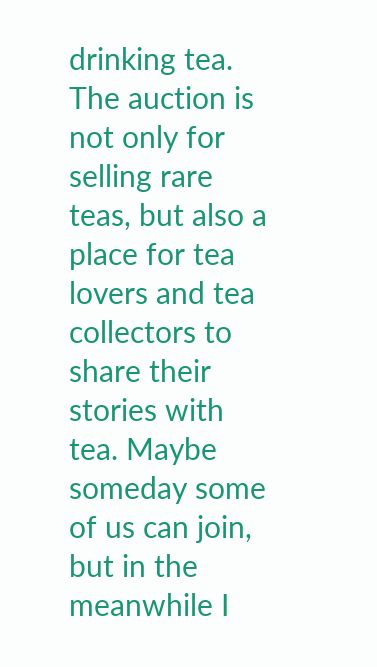drinking tea. The auction is not only for selling rare teas, but also a place for tea lovers and tea collectors to share their stories with tea. Maybe someday some of us can join, but in the meanwhile I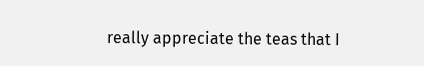really appreciate the teas that I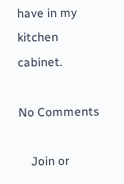have in my kitchen cabinet.

No Comments

    Join or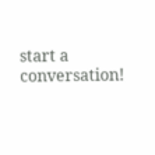start a conversation!